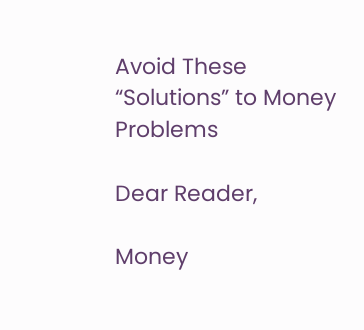Avoid These “Solutions” to Money Problems

Dear Reader,

Money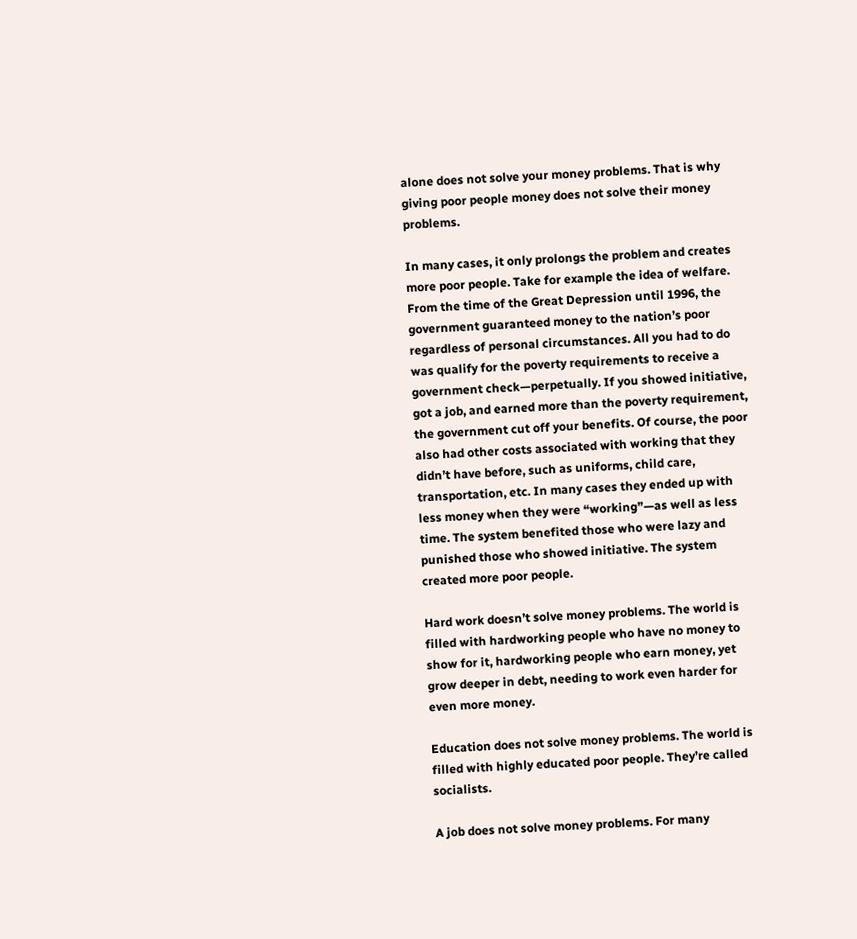alone does not solve your money problems. That is why giving poor people money does not solve their money problems.

In many cases, it only prolongs the problem and creates more poor people. Take for example the idea of welfare. From the time of the Great Depression until 1996, the government guaranteed money to the nation’s poor regardless of personal circumstances. All you had to do was qualify for the poverty requirements to receive a government check—perpetually. If you showed initiative, got a job, and earned more than the poverty requirement, the government cut off your benefits. Of course, the poor also had other costs associated with working that they didn’t have before, such as uniforms, child care, transportation, etc. In many cases they ended up with less money when they were “working”—as well as less time. The system benefited those who were lazy and punished those who showed initiative. The system created more poor people.

Hard work doesn’t solve money problems. The world is filled with hardworking people who have no money to show for it, hardworking people who earn money, yet grow deeper in debt, needing to work even harder for even more money.

Education does not solve money problems. The world is filled with highly educated poor people. They’re called socialists.

A job does not solve money problems. For many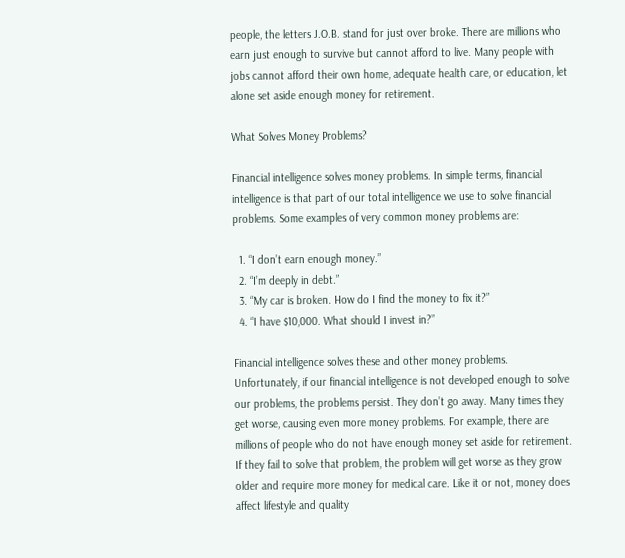people, the letters J.O.B. stand for just over broke. There are millions who earn just enough to survive but cannot afford to live. Many people with jobs cannot afford their own home, adequate health care, or education, let alone set aside enough money for retirement.

What Solves Money Problems?

Financial intelligence solves money problems. In simple terms, financial intelligence is that part of our total intelligence we use to solve financial problems. Some examples of very common money problems are:

  1. “I don’t earn enough money.”
  2. “I’m deeply in debt.”
  3. “My car is broken. How do I find the money to fix it?”
  4. “I have $10,000. What should I invest in?”

Financial intelligence solves these and other money problems. Unfortunately, if our financial intelligence is not developed enough to solve our problems, the problems persist. They don’t go away. Many times they get worse, causing even more money problems. For example, there are millions of people who do not have enough money set aside for retirement. If they fail to solve that problem, the problem will get worse as they grow older and require more money for medical care. Like it or not, money does affect lifestyle and quality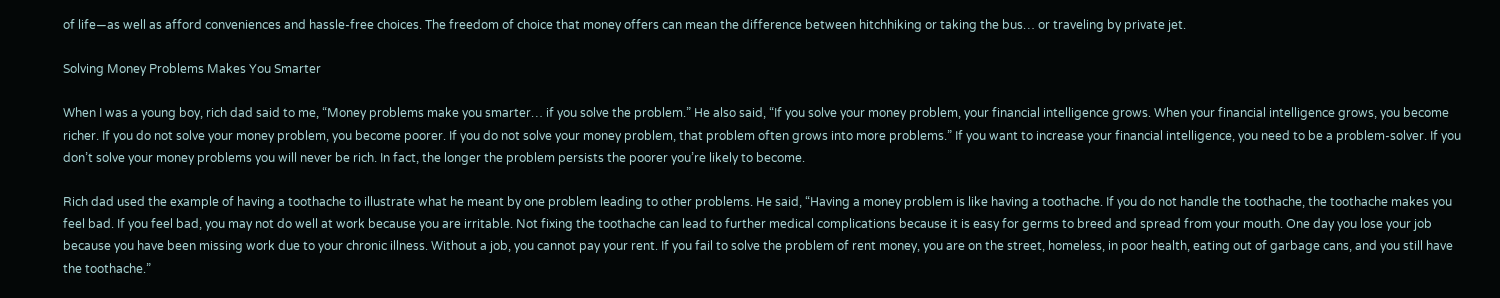of life—as well as afford conveniences and hassle-free choices. The freedom of choice that money offers can mean the difference between hitchhiking or taking the bus… or traveling by private jet.

Solving Money Problems Makes You Smarter

When I was a young boy, rich dad said to me, “Money problems make you smarter… if you solve the problem.” He also said, “If you solve your money problem, your financial intelligence grows. When your financial intelligence grows, you become richer. If you do not solve your money problem, you become poorer. If you do not solve your money problem, that problem often grows into more problems.” If you want to increase your financial intelligence, you need to be a problem-solver. If you don’t solve your money problems you will never be rich. In fact, the longer the problem persists the poorer you’re likely to become.

Rich dad used the example of having a toothache to illustrate what he meant by one problem leading to other problems. He said, “Having a money problem is like having a toothache. If you do not handle the toothache, the toothache makes you feel bad. If you feel bad, you may not do well at work because you are irritable. Not fixing the toothache can lead to further medical complications because it is easy for germs to breed and spread from your mouth. One day you lose your job because you have been missing work due to your chronic illness. Without a job, you cannot pay your rent. If you fail to solve the problem of rent money, you are on the street, homeless, in poor health, eating out of garbage cans, and you still have the toothache.”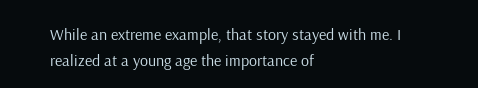While an extreme example, that story stayed with me. I realized at a young age the importance of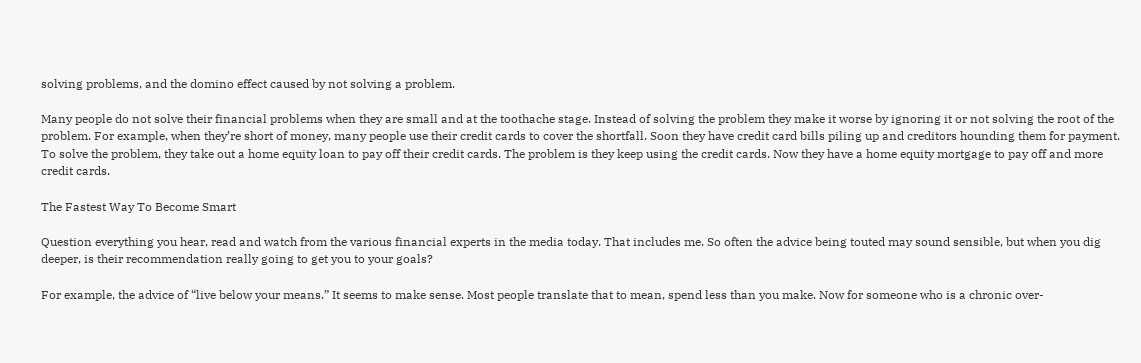solving problems, and the domino effect caused by not solving a problem.

Many people do not solve their financial problems when they are small and at the toothache stage. Instead of solving the problem they make it worse by ignoring it or not solving the root of the problem. For example, when they’re short of money, many people use their credit cards to cover the shortfall. Soon they have credit card bills piling up and creditors hounding them for payment. To solve the problem, they take out a home equity loan to pay off their credit cards. The problem is they keep using the credit cards. Now they have a home equity mortgage to pay off and more credit cards.

The Fastest Way To Become Smart

Question everything you hear, read and watch from the various financial experts in the media today. That includes me. So often the advice being touted may sound sensible, but when you dig deeper, is their recommendation really going to get you to your goals?

For example, the advice of “live below your means.” It seems to make sense. Most people translate that to mean, spend less than you make. Now for someone who is a chronic over-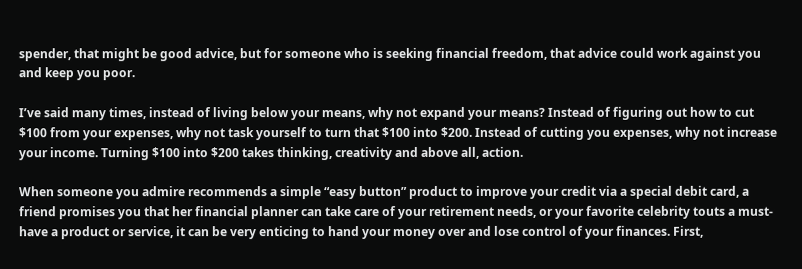spender, that might be good advice, but for someone who is seeking financial freedom, that advice could work against you and keep you poor.

I’ve said many times, instead of living below your means, why not expand your means? Instead of figuring out how to cut $100 from your expenses, why not task yourself to turn that $100 into $200. Instead of cutting you expenses, why not increase your income. Turning $100 into $200 takes thinking, creativity and above all, action.

When someone you admire recommends a simple “easy button” product to improve your credit via a special debit card, a friend promises you that her financial planner can take care of your retirement needs, or your favorite celebrity touts a must-have a product or service, it can be very enticing to hand your money over and lose control of your finances. First,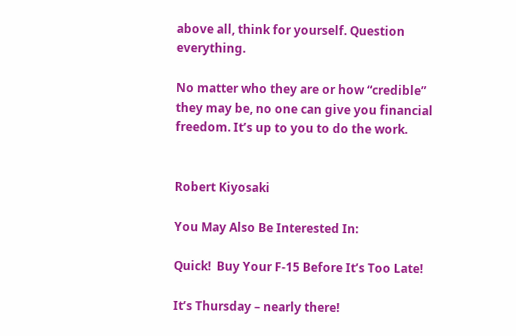above all, think for yourself. Question everything.

No matter who they are or how “credible” they may be, no one can give you financial freedom. It’s up to you to do the work.


Robert Kiyosaki

You May Also Be Interested In:

Quick!  Buy Your F-15 Before It’s Too Late!

It’s Thursday – nearly there!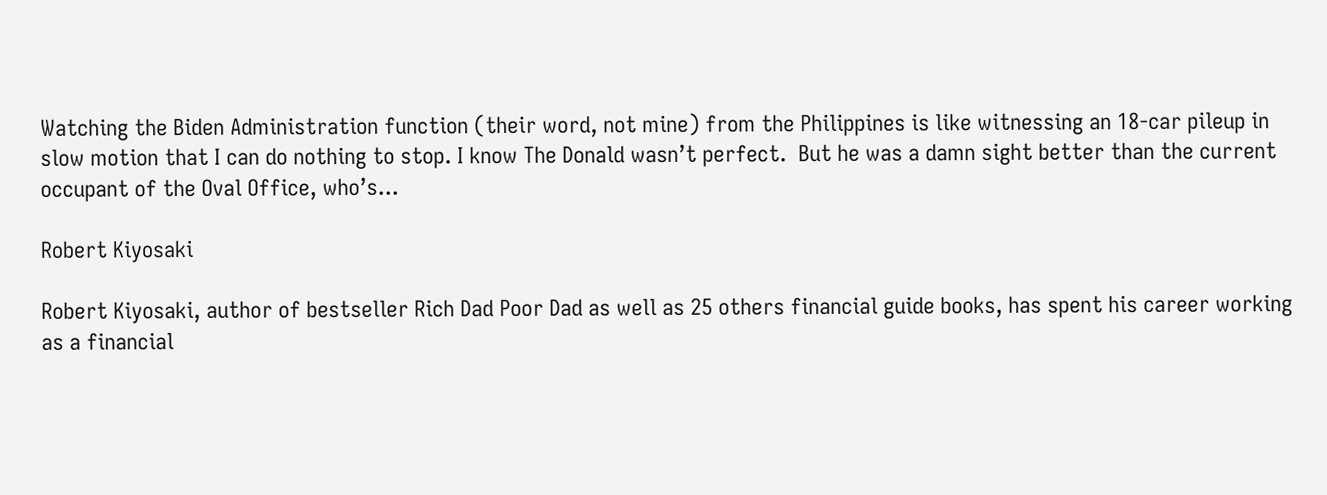Watching the Biden Administration function (their word, not mine) from the Philippines is like witnessing an 18-car pileup in slow motion that I can do nothing to stop. I know The Donald wasn’t perfect.  But he was a damn sight better than the current occupant of the Oval Office, who’s...

Robert Kiyosaki

Robert Kiyosaki, author of bestseller Rich Dad Poor Dad as well as 25 others financial guide books, has spent his career working as a financial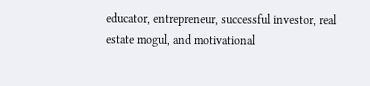educator, entrepreneur, successful investor, real estate mogul, and motivational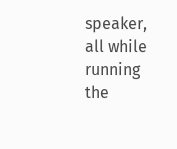speaker, all while running the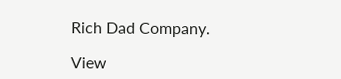Rich Dad Company.

View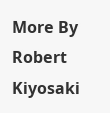More By Robert Kiyosaki